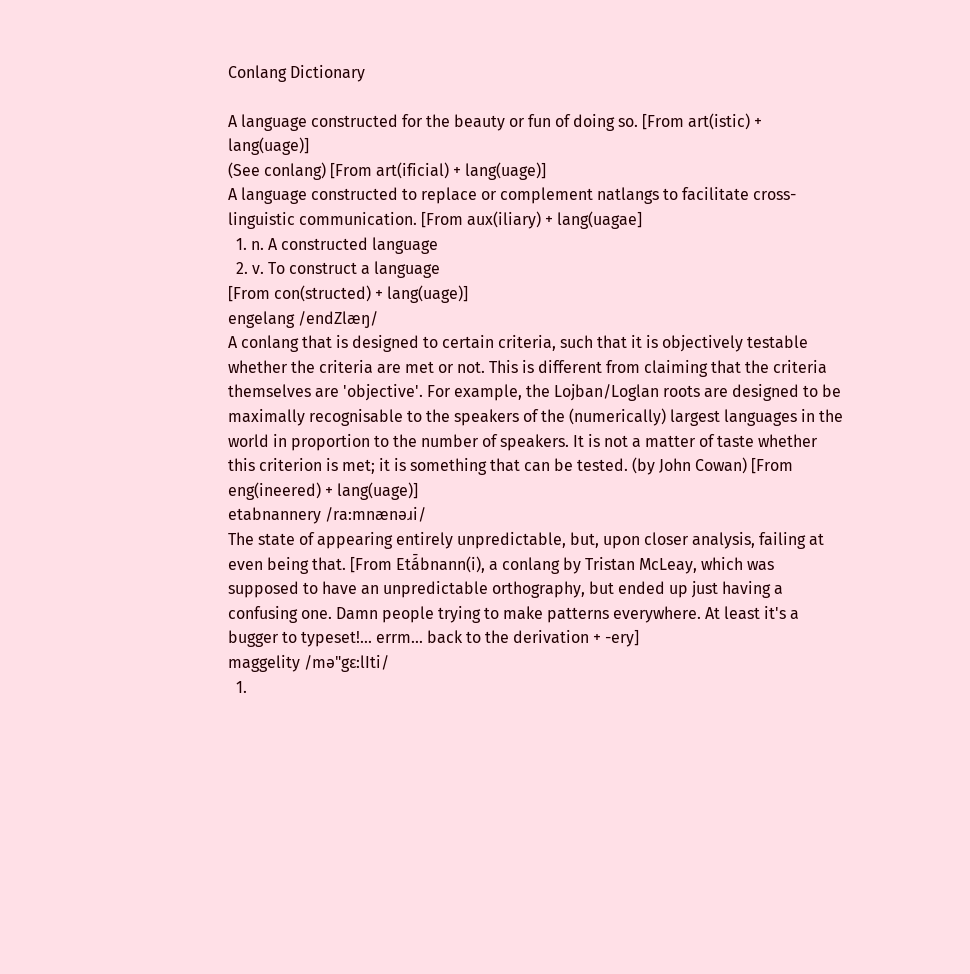Conlang Dictionary

A language constructed for the beauty or fun of doing so. [From art(istic) + lang(uage)]
(See conlang) [From art(ificial) + lang(uage)]
A language constructed to replace or complement natlangs to facilitate cross-linguistic communication. [From aux(iliary) + lang(uagae]
  1. n. A constructed language
  2. v. To construct a language
[From con(structed) + lang(uage)]
engelang /endZlæŋ/
A conlang that is designed to certain criteria, such that it is objectively testable whether the criteria are met or not. This is different from claiming that the criteria themselves are 'objective'. For example, the Lojban/Loglan roots are designed to be maximally recognisable to the speakers of the (numerically) largest languages in the world in proportion to the number of speakers. It is not a matter of taste whether this criterion is met; it is something that can be tested. (by John Cowan) [From eng(ineered) + lang(uage)]
etabnannery /ra:mnænəɹi/
The state of appearing entirely unpredictable, but, upon closer analysis, failing at even being that. [From Etá̄bnann(i), a conlang by Tristan McLeay, which was supposed to have an unpredictable orthography, but ended up just having a confusing one. Damn people trying to make patterns everywhere. At least it's a bugger to typeset!... errm... back to the derivation + -ery]
maggelity /mə"gɛ:lIti/
  1.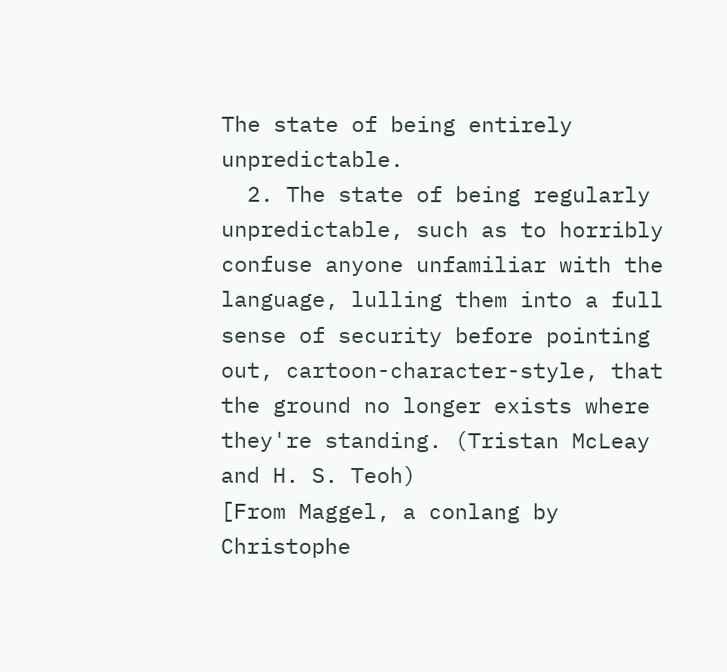The state of being entirely unpredictable.
  2. The state of being regularly unpredictable, such as to horribly confuse anyone unfamiliar with the language, lulling them into a full sense of security before pointing out, cartoon-character-style, that the ground no longer exists where they're standing. (Tristan McLeay and H. S. Teoh)
[From Maggel, a conlang by Christophe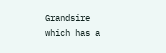Grandsire which has a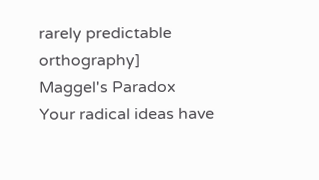rarely predictable orthography]
Maggel's Paradox
Your radical ideas have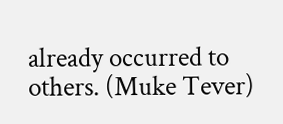already occurred to others. (Muke Tever)